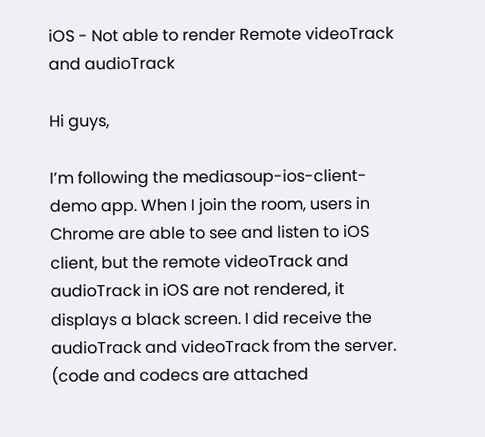iOS - Not able to render Remote videoTrack and audioTrack

Hi guys,

I’m following the mediasoup-ios-client-demo app. When I join the room, users in Chrome are able to see and listen to iOS client, but the remote videoTrack and audioTrack in iOS are not rendered, it displays a black screen. I did receive the audioTrack and videoTrack from the server. (code and codecs are attached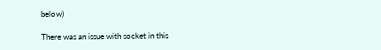below)

There was an issue with socket in this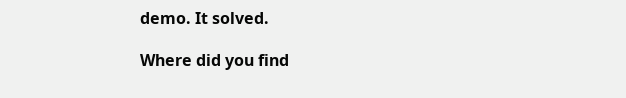demo. It solved.

Where did you find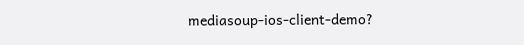mediasoup-ios-client-demo?